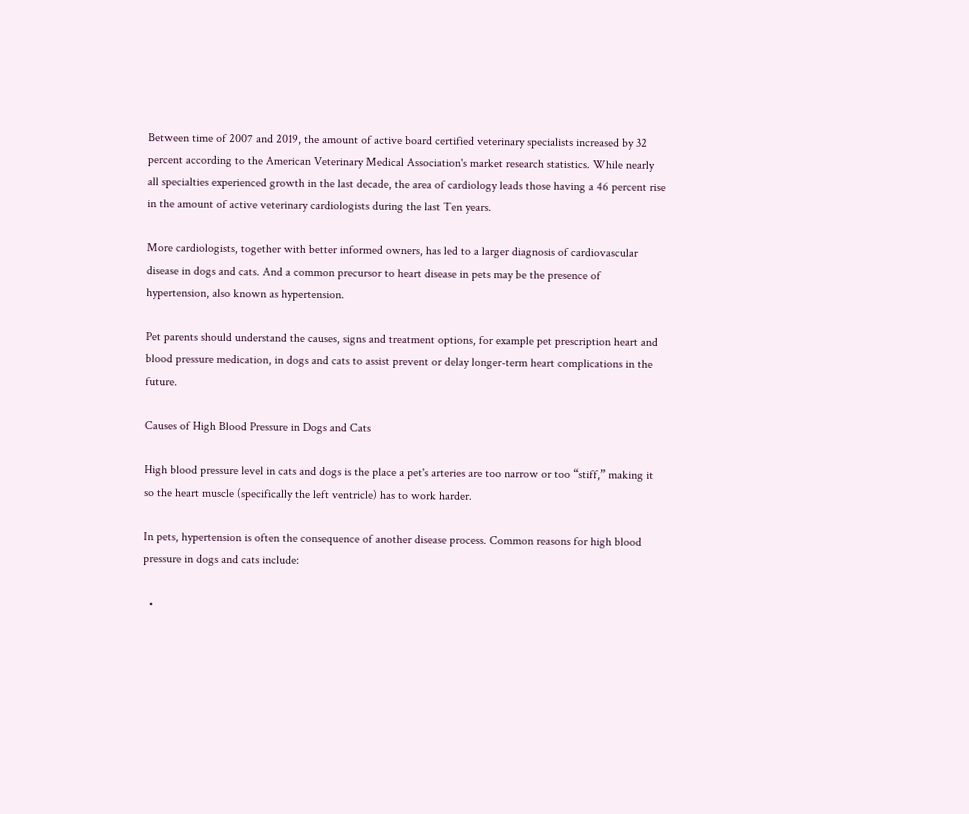Between time of 2007 and 2019, the amount of active board certified veterinary specialists increased by 32 percent according to the American Veterinary Medical Association's market research statistics. While nearly all specialties experienced growth in the last decade, the area of cardiology leads those having a 46 percent rise in the amount of active veterinary cardiologists during the last Ten years.

More cardiologists, together with better informed owners, has led to a larger diagnosis of cardiovascular disease in dogs and cats. And a common precursor to heart disease in pets may be the presence of hypertension, also known as hypertension.

Pet parents should understand the causes, signs and treatment options, for example pet prescription heart and blood pressure medication, in dogs and cats to assist prevent or delay longer-term heart complications in the future.

Causes of High Blood Pressure in Dogs and Cats

High blood pressure level in cats and dogs is the place a pet's arteries are too narrow or too “stiff,” making it so the heart muscle (specifically the left ventricle) has to work harder.

In pets, hypertension is often the consequence of another disease process. Common reasons for high blood pressure in dogs and cats include:

  •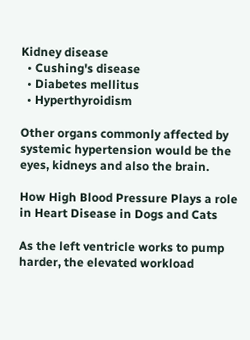Kidney disease
  • Cushing's disease
  • Diabetes mellitus
  • Hyperthyroidism

Other organs commonly affected by systemic hypertension would be the eyes, kidneys and also the brain.

How High Blood Pressure Plays a role in Heart Disease in Dogs and Cats

As the left ventricle works to pump harder, the elevated workload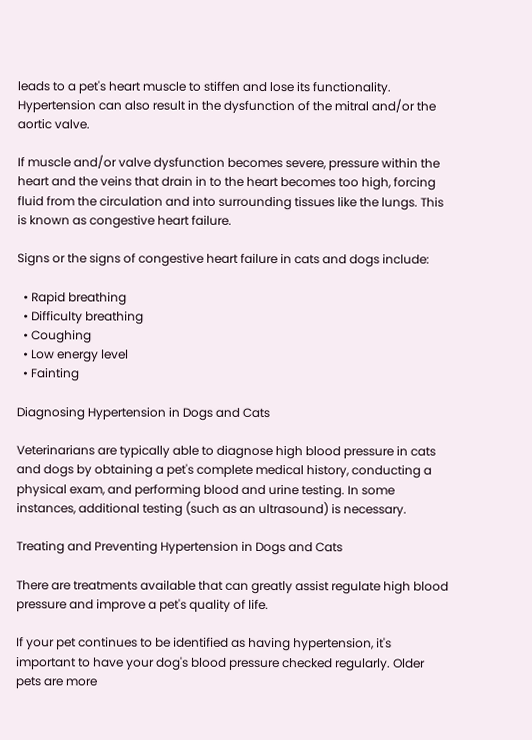leads to a pet's heart muscle to stiffen and lose its functionality. Hypertension can also result in the dysfunction of the mitral and/or the aortic valve.

If muscle and/or valve dysfunction becomes severe, pressure within the heart and the veins that drain in to the heart becomes too high, forcing fluid from the circulation and into surrounding tissues like the lungs. This is known as congestive heart failure.

Signs or the signs of congestive heart failure in cats and dogs include:

  • Rapid breathing
  • Difficulty breathing
  • Coughing
  • Low energy level
  • Fainting

Diagnosing Hypertension in Dogs and Cats

Veterinarians are typically able to diagnose high blood pressure in cats and dogs by obtaining a pet's complete medical history, conducting a physical exam, and performing blood and urine testing. In some instances, additional testing (such as an ultrasound) is necessary.

Treating and Preventing Hypertension in Dogs and Cats

There are treatments available that can greatly assist regulate high blood pressure and improve a pet's quality of life.

If your pet continues to be identified as having hypertension, it's important to have your dog's blood pressure checked regularly. Older pets are more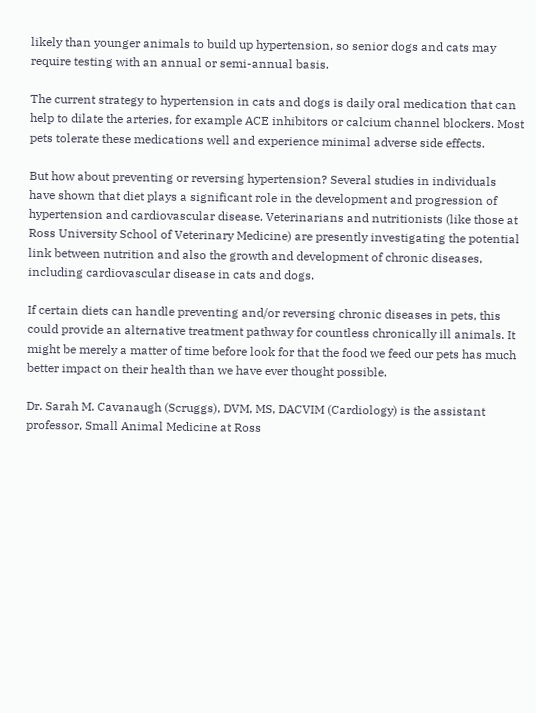likely than younger animals to build up hypertension, so senior dogs and cats may require testing with an annual or semi-annual basis.

The current strategy to hypertension in cats and dogs is daily oral medication that can help to dilate the arteries, for example ACE inhibitors or calcium channel blockers. Most pets tolerate these medications well and experience minimal adverse side effects.

But how about preventing or reversing hypertension? Several studies in individuals have shown that diet plays a significant role in the development and progression of hypertension and cardiovascular disease. Veterinarians and nutritionists (like those at Ross University School of Veterinary Medicine) are presently investigating the potential link between nutrition and also the growth and development of chronic diseases, including cardiovascular disease in cats and dogs.

If certain diets can handle preventing and/or reversing chronic diseases in pets, this could provide an alternative treatment pathway for countless chronically ill animals. It might be merely a matter of time before look for that the food we feed our pets has much better impact on their health than we have ever thought possible.

Dr. Sarah M. Cavanaugh (Scruggs), DVM, MS, DACVIM (Cardiology) is the assistant professor, Small Animal Medicine at Ross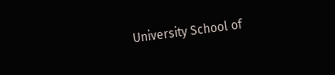University School of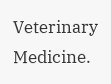Veterinary Medicine.